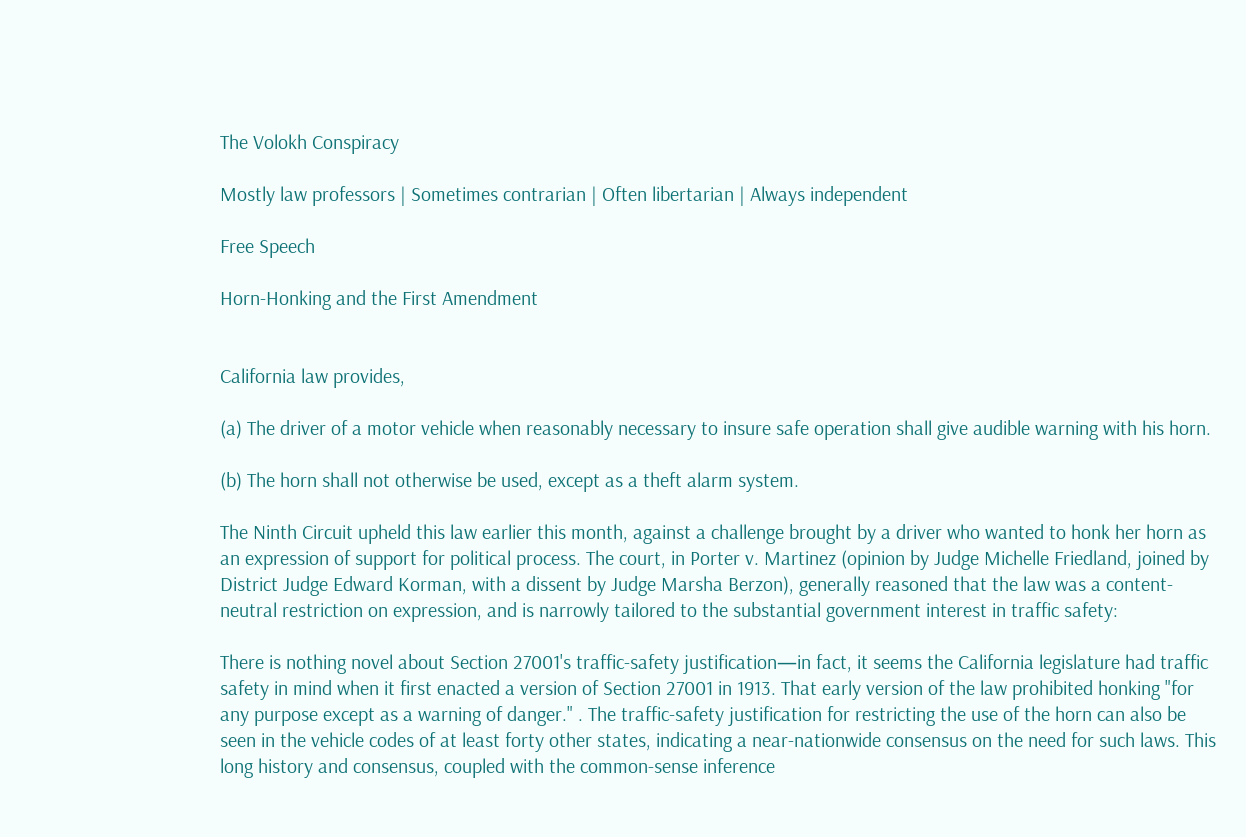The Volokh Conspiracy

Mostly law professors | Sometimes contrarian | Often libertarian | Always independent

Free Speech

Horn-Honking and the First Amendment


California law provides,

(a) The driver of a motor vehicle when reasonably necessary to insure safe operation shall give audible warning with his horn.

(b) The horn shall not otherwise be used, except as a theft alarm system.

The Ninth Circuit upheld this law earlier this month, against a challenge brought by a driver who wanted to honk her horn as an expression of support for political process. The court, in Porter v. Martinez (opinion by Judge Michelle Friedland, joined by District Judge Edward Korman, with a dissent by Judge Marsha Berzon), generally reasoned that the law was a content-neutral restriction on expression, and is narrowly tailored to the substantial government interest in traffic safety:

There is nothing novel about Section 27001's traffic-safety justification—in fact, it seems the California legislature had traffic safety in mind when it first enacted a version of Section 27001 in 1913. That early version of the law prohibited honking "for any purpose except as a warning of danger." . The traffic-safety justification for restricting the use of the horn can also be seen in the vehicle codes of at least forty other states, indicating a near-nationwide consensus on the need for such laws. This long history and consensus, coupled with the common-sense inference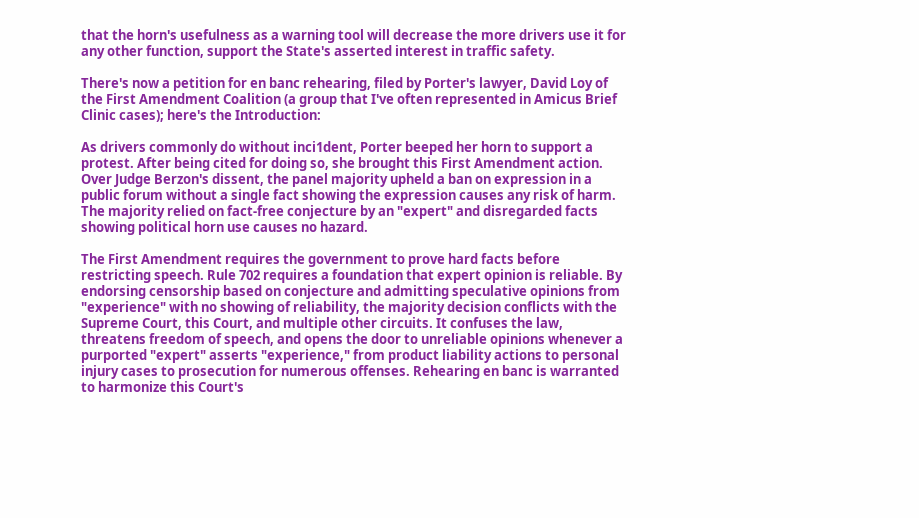that the horn's usefulness as a warning tool will decrease the more drivers use it for any other function, support the State's asserted interest in traffic safety.

There's now a petition for en banc rehearing, filed by Porter's lawyer, David Loy of the First Amendment Coalition (a group that I've often represented in Amicus Brief Clinic cases); here's the Introduction:

As drivers commonly do without inci1dent, Porter beeped her horn to support a protest. After being cited for doing so, she brought this First Amendment action. Over Judge Berzon's dissent, the panel majority upheld a ban on expression in a public forum without a single fact showing the expression causes any risk of harm. The majority relied on fact-free conjecture by an "expert" and disregarded facts showing political horn use causes no hazard.

The First Amendment requires the government to prove hard facts before restricting speech. Rule 702 requires a foundation that expert opinion is reliable. By endorsing censorship based on conjecture and admitting speculative opinions from "experience" with no showing of reliability, the majority decision conflicts with the Supreme Court, this Court, and multiple other circuits. It confuses the law, threatens freedom of speech, and opens the door to unreliable opinions whenever a purported "expert" asserts "experience," from product liability actions to personal injury cases to prosecution for numerous offenses. Rehearing en banc is warranted to harmonize this Court's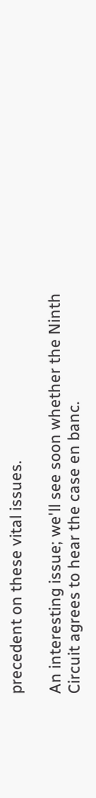precedent on these vital issues.

An interesting issue; we'll see soon whether the Ninth Circuit agrees to hear the case en banc.